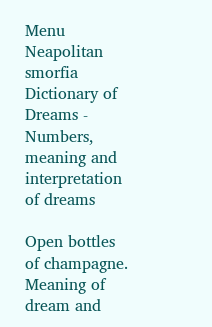Menu Neapolitan smorfia
Dictionary of Dreams - Numbers, meaning and interpretation of dreams

Open bottles of champagne. Meaning of dream and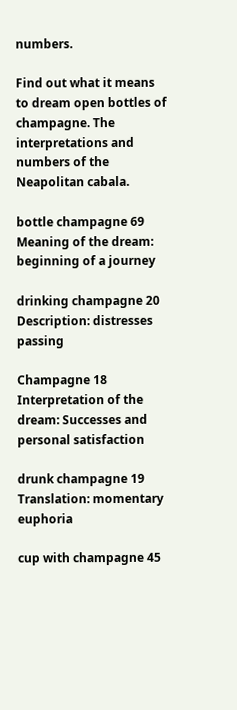numbers.

Find out what it means to dream open bottles of champagne. The interpretations and numbers of the Neapolitan cabala.

bottle champagne 69
Meaning of the dream: beginning of a journey

drinking champagne 20
Description: distresses passing

Champagne 18
Interpretation of the dream: Successes and personal satisfaction

drunk champagne 19
Translation: momentary euphoria

cup with champagne 45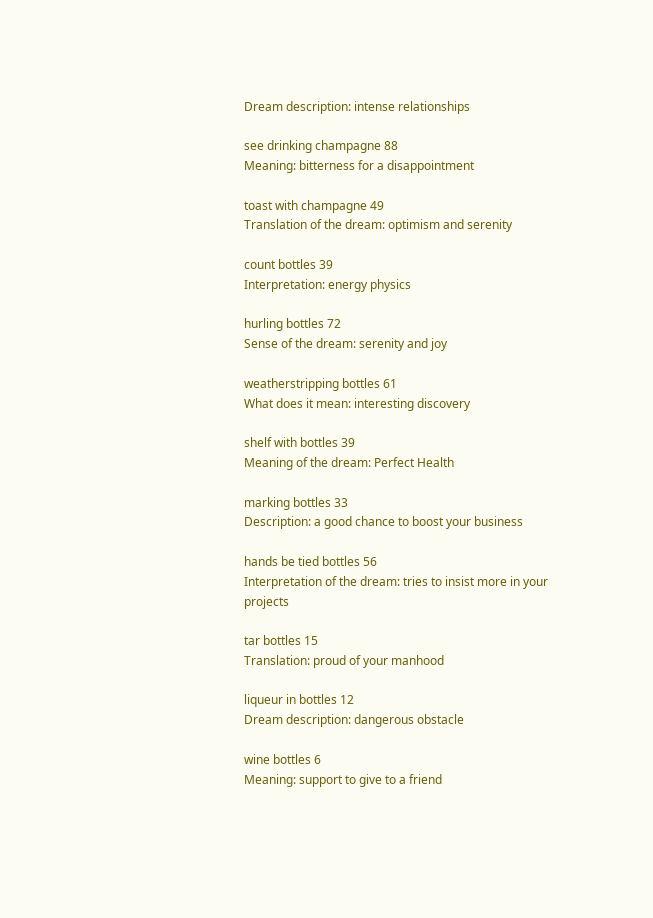Dream description: intense relationships

see drinking champagne 88
Meaning: bitterness for a disappointment

toast with champagne 49
Translation of the dream: optimism and serenity

count bottles 39
Interpretation: energy physics

hurling bottles 72
Sense of the dream: serenity and joy

weatherstripping bottles 61
What does it mean: interesting discovery

shelf with bottles 39
Meaning of the dream: Perfect Health

marking bottles 33
Description: a good chance to boost your business

hands be tied bottles 56
Interpretation of the dream: tries to insist more in your projects

tar bottles 15
Translation: proud of your manhood

liqueur in bottles 12
Dream description: dangerous obstacle

wine bottles 6
Meaning: support to give to a friend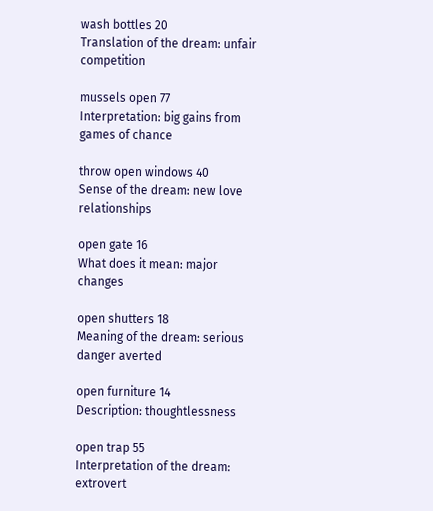wash bottles 20
Translation of the dream: unfair competition

mussels open 77
Interpretation: big gains from games of chance

throw open windows 40
Sense of the dream: new love relationships

open gate 16
What does it mean: major changes

open shutters 18
Meaning of the dream: serious danger averted

open furniture 14
Description: thoughtlessness

open trap 55
Interpretation of the dream: extrovert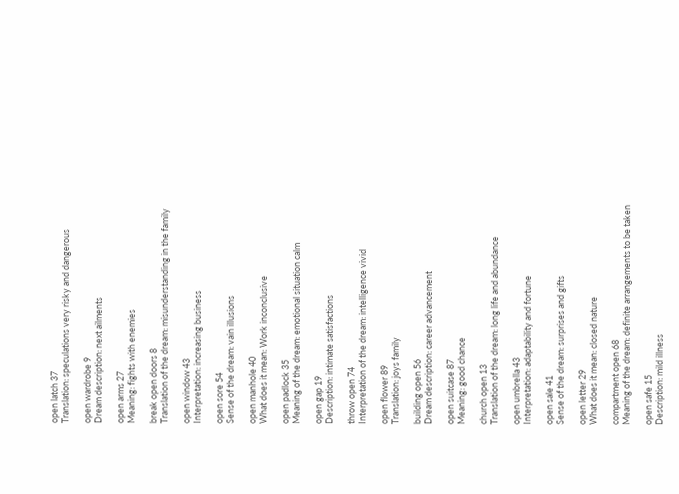open latch 37
Translation: speculations very risky and dangerous

open wardrobe 9
Dream description: next ailments

open arms 27
Meaning: fights with enemies

break open doors 8
Translation of the dream: misunderstanding in the family

open window 43
Interpretation: increasing business

open sore 54
Sense of the dream: vain illusions

open manhole 40
What does it mean: Work inconclusive

open padlock 35
Meaning of the dream: emotional situation calm

open gap 19
Description: intimate satisfactions

throw open 74
Interpretation of the dream: intelligence vivid

open flower 89
Translation: joys family

building open 56
Dream description: career advancement

open suitcase 87
Meaning: good chance

church open 13
Translation of the dream: long life and abundance

open umbrella 43
Interpretation: adaptability and fortune

open sale 41
Sense of the dream: surprises and gifts

open letter 29
What does it mean: closed nature

compartment open 68
Meaning of the dream: definite arrangements to be taken

open safe 15
Description: mild illness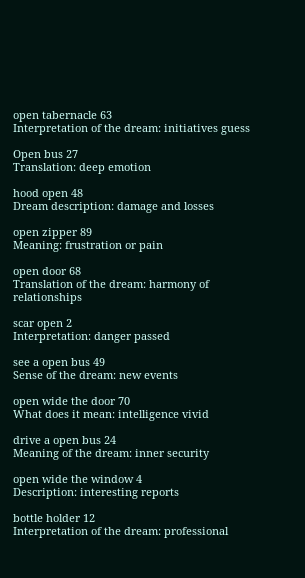open tabernacle 63
Interpretation of the dream: initiatives guess

Open bus 27
Translation: deep emotion

hood open 48
Dream description: damage and losses

open zipper 89
Meaning: frustration or pain

open door 68
Translation of the dream: harmony of relationships

scar open 2
Interpretation: danger passed

see a open bus 49
Sense of the dream: new events

open wide the door 70
What does it mean: intelligence vivid

drive a open bus 24
Meaning of the dream: inner security

open wide the window 4
Description: interesting reports

bottle holder 12
Interpretation of the dream: professional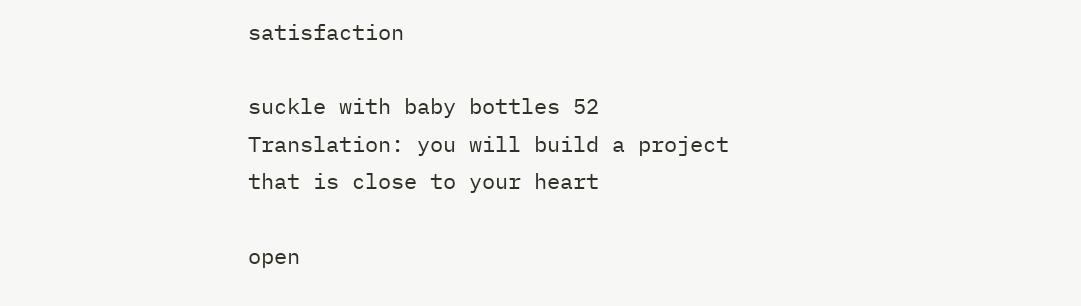satisfaction

suckle with baby bottles 52
Translation: you will build a project that is close to your heart

open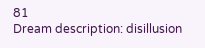81
Dream description: disillusion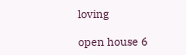loving

open house 6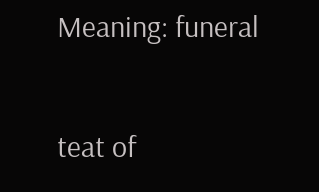Meaning: funeral

teat of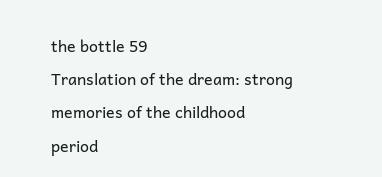the bottle 59
Translation of the dream: strong memories of the childhood period